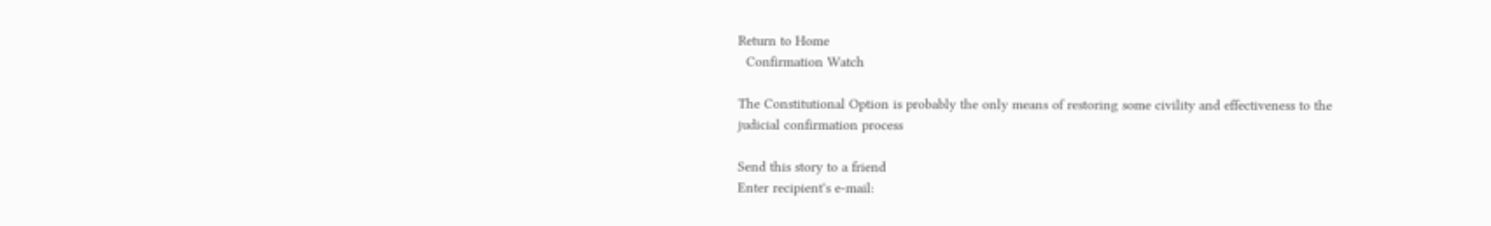Return to Home
  Confirmation Watch

The Constitutional Option is probably the only means of restoring some civility and effectiveness to the judicial confirmation process

Send this story to a friend
Enter recipient's e-mail: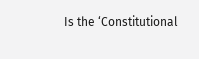Is the ‘Constitutional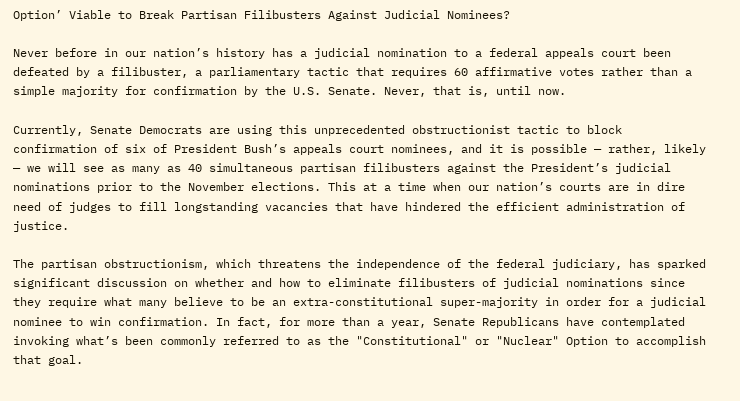Option’ Viable to Break Partisan Filibusters Against Judicial Nominees?

Never before in our nation’s history has a judicial nomination to a federal appeals court been defeated by a filibuster, a parliamentary tactic that requires 60 affirmative votes rather than a simple majority for confirmation by the U.S. Senate. Never, that is, until now.

Currently, Senate Democrats are using this unprecedented obstructionist tactic to block confirmation of six of President Bush’s appeals court nominees, and it is possible — rather, likely — we will see as many as 40 simultaneous partisan filibusters against the President’s judicial nominations prior to the November elections. This at a time when our nation’s courts are in dire need of judges to fill longstanding vacancies that have hindered the efficient administration of justice.

The partisan obstructionism, which threatens the independence of the federal judiciary, has sparked significant discussion on whether and how to eliminate filibusters of judicial nominations since they require what many believe to be an extra-constitutional super-majority in order for a judicial nominee to win confirmation. In fact, for more than a year, Senate Republicans have contemplated invoking what’s been commonly referred to as the "Constitutional" or "Nuclear" Option to accomplish that goal.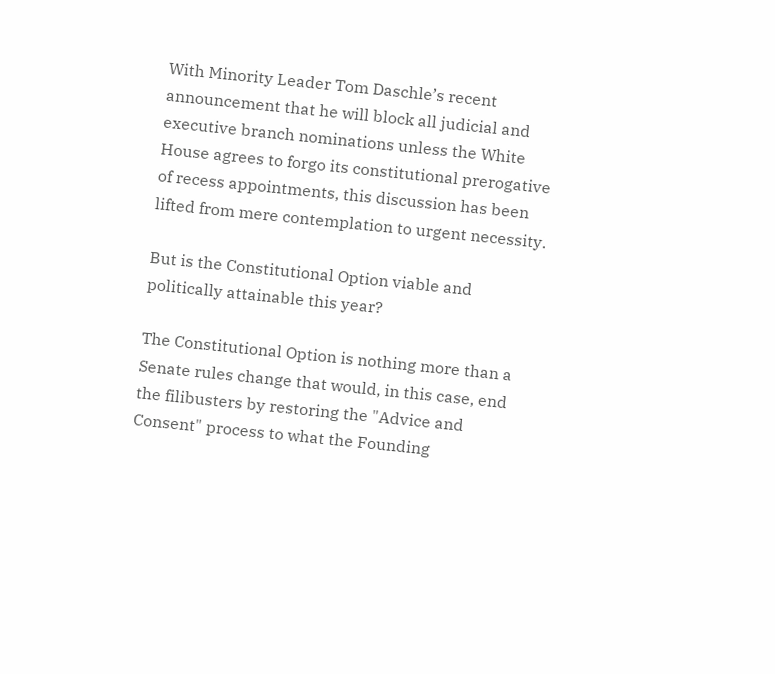With Minority Leader Tom Daschle’s recent announcement that he will block all judicial and executive branch nominations unless the White House agrees to forgo its constitutional prerogative of recess appointments, this discussion has been lifted from mere contemplation to urgent necessity.

But is the Constitutional Option viable and politically attainable this year?

The Constitutional Option is nothing more than a Senate rules change that would, in this case, end the filibusters by restoring the "Advice and Consent" process to what the Founding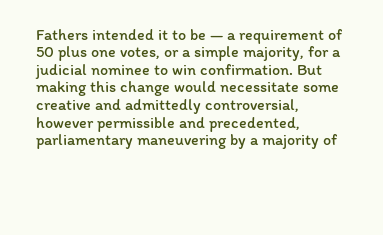Fathers intended it to be — a requirement of 50 plus one votes, or a simple majority, for a judicial nominee to win confirmation. But making this change would necessitate some creative and admittedly controversial, however permissible and precedented, parliamentary maneuvering by a majority of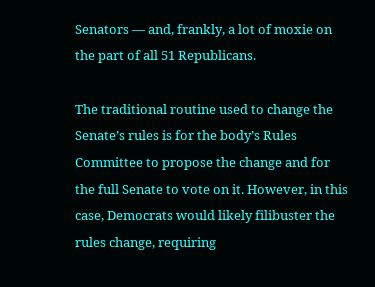Senators — and, frankly, a lot of moxie on the part of all 51 Republicans.

The traditional routine used to change the Senate’s rules is for the body’s Rules Committee to propose the change and for the full Senate to vote on it. However, in this case, Democrats would likely filibuster the rules change, requiring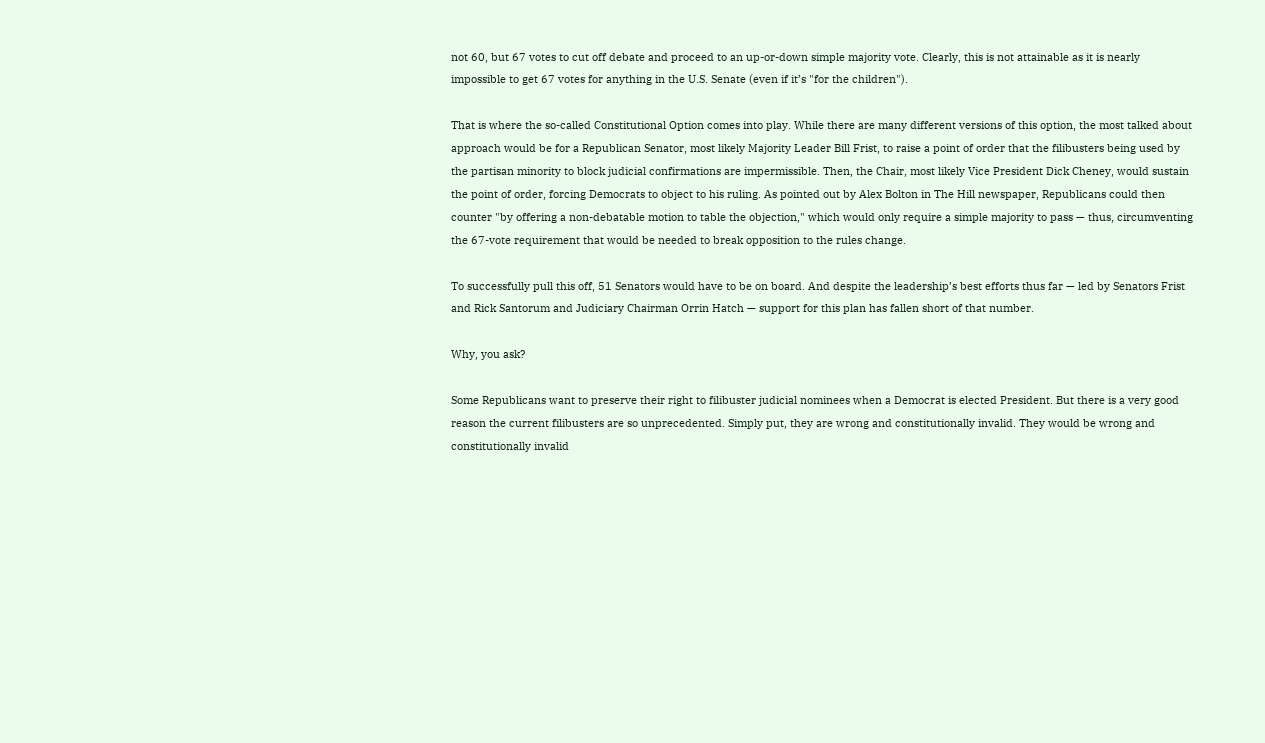not 60, but 67 votes to cut off debate and proceed to an up-or-down simple majority vote. Clearly, this is not attainable as it is nearly impossible to get 67 votes for anything in the U.S. Senate (even if it’s "for the children").

That is where the so-called Constitutional Option comes into play. While there are many different versions of this option, the most talked about approach would be for a Republican Senator, most likely Majority Leader Bill Frist, to raise a point of order that the filibusters being used by the partisan minority to block judicial confirmations are impermissible. Then, the Chair, most likely Vice President Dick Cheney, would sustain the point of order, forcing Democrats to object to his ruling. As pointed out by Alex Bolton in The Hill newspaper, Republicans could then counter "by offering a non-debatable motion to table the objection," which would only require a simple majority to pass — thus, circumventing the 67-vote requirement that would be needed to break opposition to the rules change.

To successfully pull this off, 51 Senators would have to be on board. And despite the leadership’s best efforts thus far — led by Senators Frist and Rick Santorum and Judiciary Chairman Orrin Hatch — support for this plan has fallen short of that number.

Why, you ask?

Some Republicans want to preserve their right to filibuster judicial nominees when a Democrat is elected President. But there is a very good reason the current filibusters are so unprecedented. Simply put, they are wrong and constitutionally invalid. They would be wrong and constitutionally invalid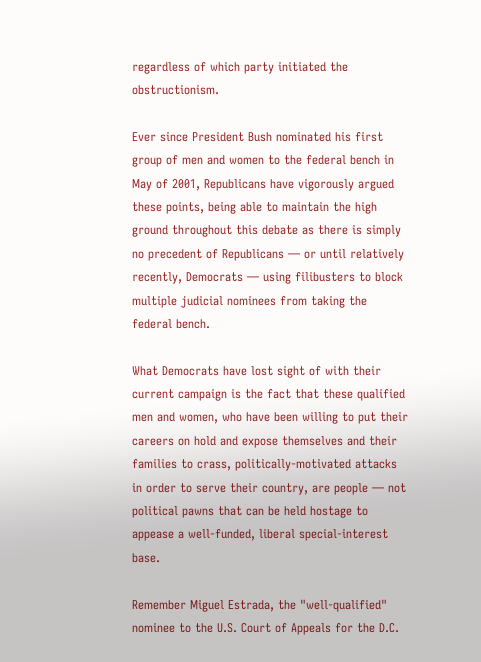regardless of which party initiated the obstructionism.

Ever since President Bush nominated his first group of men and women to the federal bench in May of 2001, Republicans have vigorously argued these points, being able to maintain the high ground throughout this debate as there is simply no precedent of Republicans — or until relatively recently, Democrats — using filibusters to block multiple judicial nominees from taking the federal bench.

What Democrats have lost sight of with their current campaign is the fact that these qualified men and women, who have been willing to put their careers on hold and expose themselves and their families to crass, politically-motivated attacks in order to serve their country, are people — not political pawns that can be held hostage to appease a well-funded, liberal special-interest base.

Remember Miguel Estrada, the "well-qualified" nominee to the U.S. Court of Appeals for the D.C.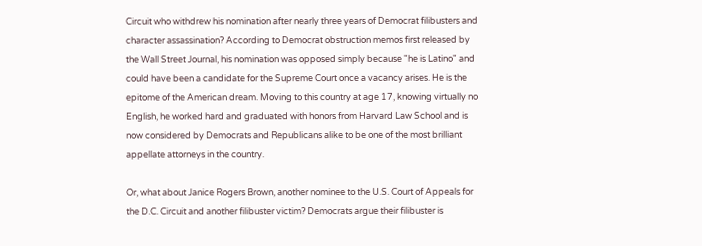Circuit who withdrew his nomination after nearly three years of Democrat filibusters and character assassination? According to Democrat obstruction memos first released by the Wall Street Journal, his nomination was opposed simply because "he is Latino" and could have been a candidate for the Supreme Court once a vacancy arises. He is the epitome of the American dream. Moving to this country at age 17, knowing virtually no English, he worked hard and graduated with honors from Harvard Law School and is now considered by Democrats and Republicans alike to be one of the most brilliant appellate attorneys in the country.

Or, what about Janice Rogers Brown, another nominee to the U.S. Court of Appeals for the D.C. Circuit and another filibuster victim? Democrats argue their filibuster is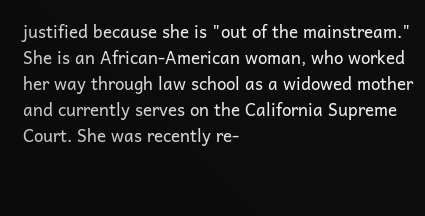justified because she is "out of the mainstream." She is an African-American woman, who worked her way through law school as a widowed mother and currently serves on the California Supreme Court. She was recently re-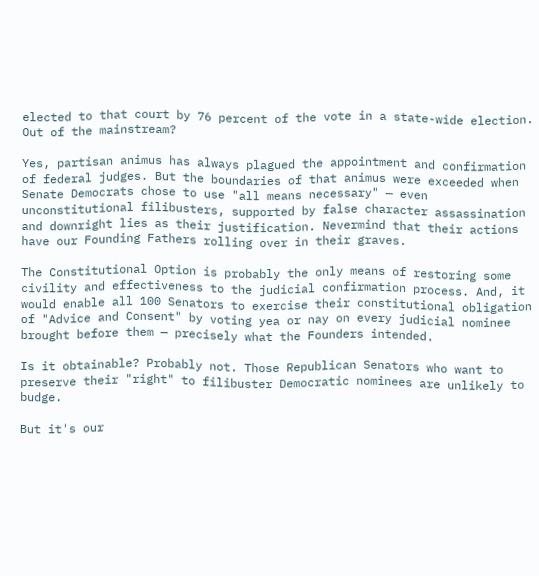elected to that court by 76 percent of the vote in a state-wide election. Out of the mainstream?

Yes, partisan animus has always plagued the appointment and confirmation of federal judges. But the boundaries of that animus were exceeded when Senate Democrats chose to use "all means necessary" — even unconstitutional filibusters, supported by false character assassination and downright lies as their justification. Nevermind that their actions have our Founding Fathers rolling over in their graves.

The Constitutional Option is probably the only means of restoring some civility and effectiveness to the judicial confirmation process. And, it would enable all 100 Senators to exercise their constitutional obligation of "Advice and Consent" by voting yea or nay on every judicial nominee brought before them — precisely what the Founders intended.

Is it obtainable? Probably not. Those Republican Senators who want to preserve their "right" to filibuster Democratic nominees are unlikely to budge.

But it's our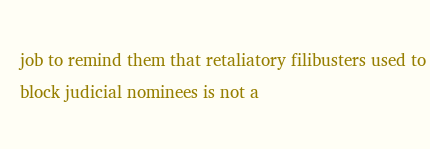job to remind them that retaliatory filibusters used to block judicial nominees is not a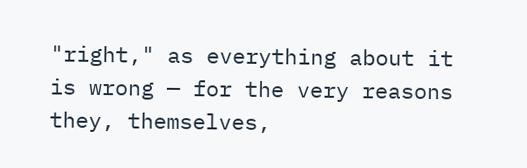"right," as everything about it is wrong — for the very reasons they, themselves,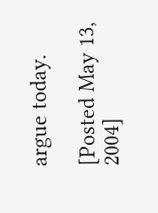argue today.

[Posted May 13, 2004]